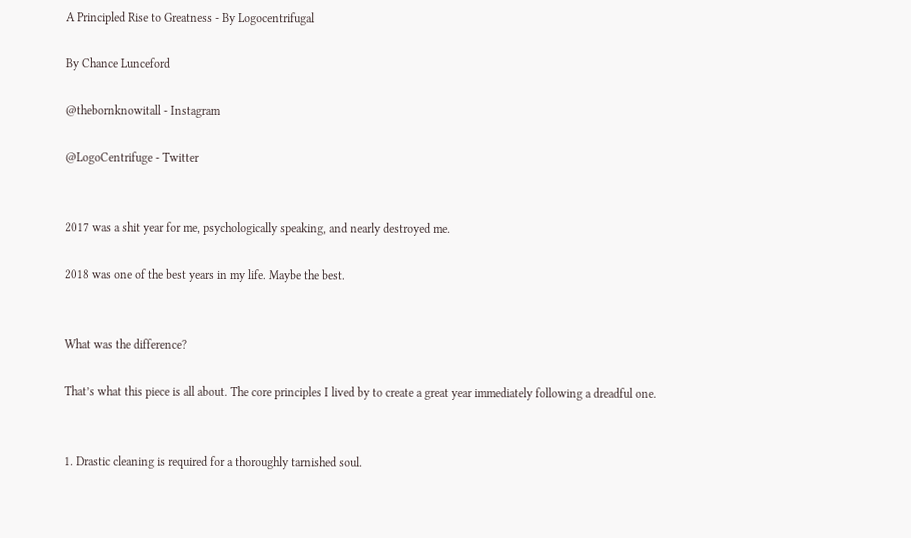A Principled Rise to Greatness - By Logocentrifugal

By Chance Lunceford

@thebornknowitall - Instagram

@LogoCentrifuge - Twitter


2017 was a shit year for me, psychologically speaking, and nearly destroyed me.

2018 was one of the best years in my life. Maybe the best.


What was the difference?

That’s what this piece is all about. The core principles I lived by to create a great year immediately following a dreadful one.


1. Drastic cleaning is required for a thoroughly tarnished soul.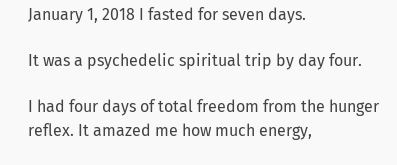January 1, 2018 I fasted for seven days.

It was a psychedelic spiritual trip by day four.

I had four days of total freedom from the hunger reflex. It amazed me how much energy,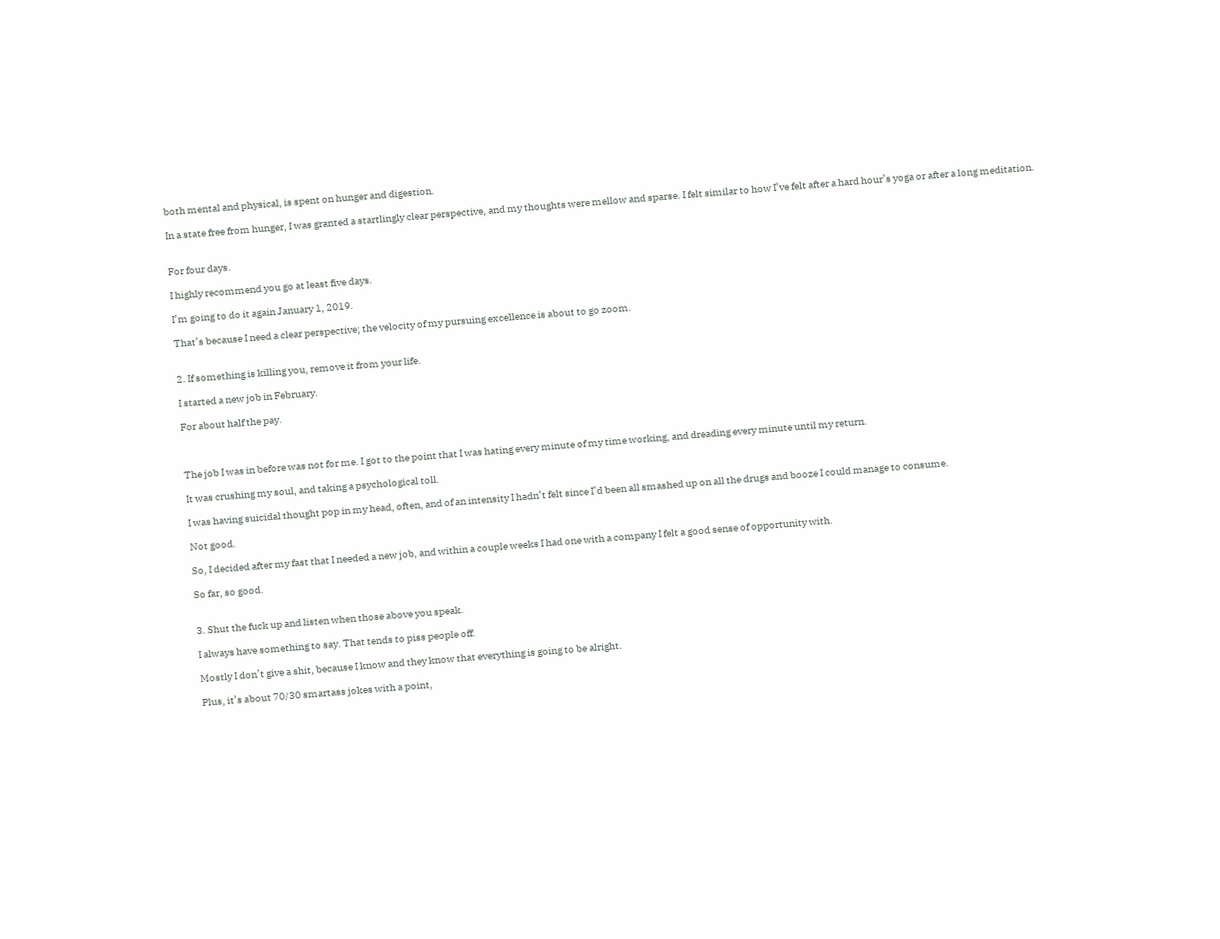both mental and physical, is spent on hunger and digestion.

In a state free from hunger, I was granted a startlingly clear perspective, and my thoughts were mellow and sparse. I felt similar to how I’ve felt after a hard hour’s yoga or after a long meditation.


For four days.

I highly recommend you go at least five days.

I’m going to do it again January 1, 2019.

That’s because I need a clear perspective; the velocity of my pursuing excellence is about to go zoom.


2. If something is killing you, remove it from your life.

I started a new job in February.

For about half the pay.



The job I was in before was not for me. I got to the point that I was hating every minute of my time working, and dreading every minute until my return.

It was crushing my soul, and taking a psychological toll.

I was having suicidal thought pop in my head, often, and of an intensity I hadn’t felt since I’d been all smashed up on all the drugs and booze I could manage to consume.

Not good.

So, I decided after my fast that I needed a new job, and within a couple weeks I had one with a company I felt a good sense of opportunity with.

So far, so good.


3. Shut the fuck up and listen when those above you speak.

I always have something to say. That tends to piss people off.

Mostly I don’t give a shit, because I know and they know that everything is going to be alright.

Plus, it’s about 70/30 smartass jokes with a point,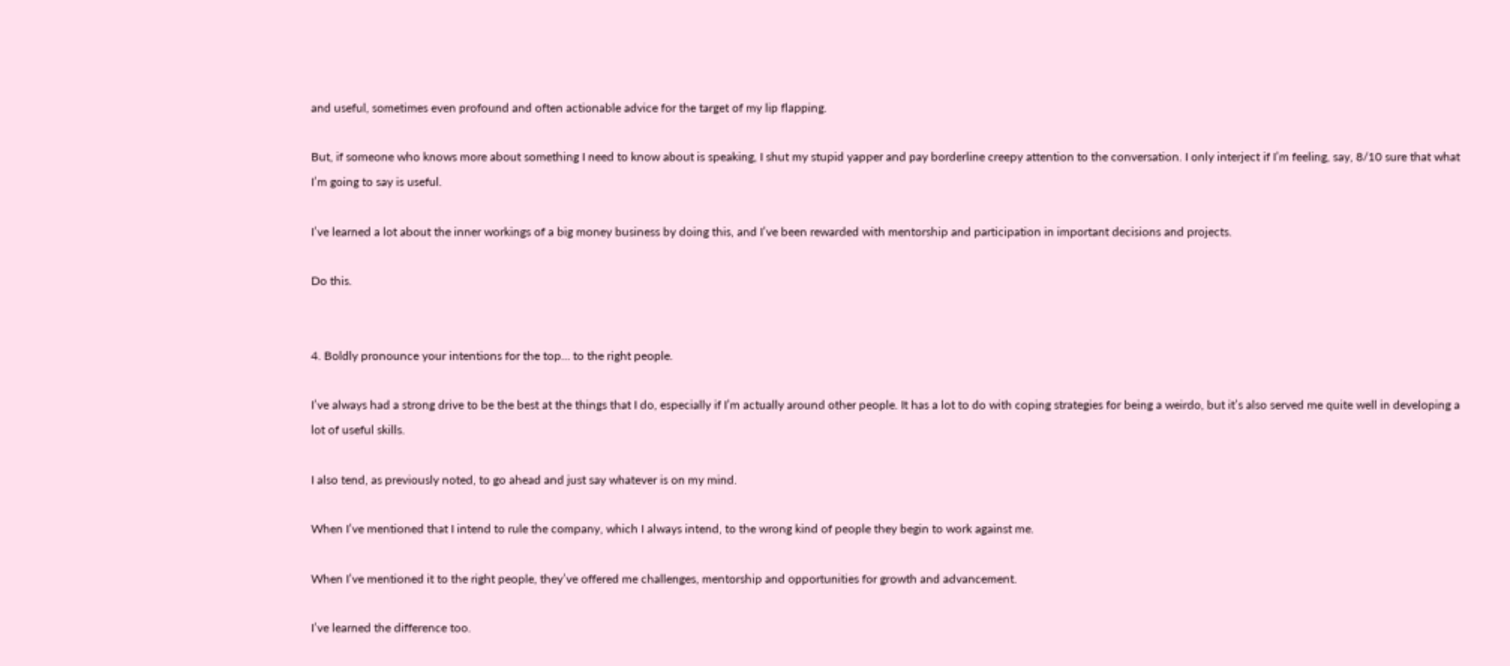and useful, sometimes even profound and often actionable advice for the target of my lip flapping.

But, if someone who knows more about something I need to know about is speaking, I shut my stupid yapper and pay borderline creepy attention to the conversation. I only interject if I’m feeling, say, 8/10 sure that what I’m going to say is useful.

I’ve learned a lot about the inner workings of a big money business by doing this, and I’ve been rewarded with mentorship and participation in important decisions and projects.

Do this.


4. Boldly pronounce your intentions for the top… to the right people.

I’ve always had a strong drive to be the best at the things that I do, especially if I’m actually around other people. It has a lot to do with coping strategies for being a weirdo, but it’s also served me quite well in developing a lot of useful skills.

I also tend, as previously noted, to go ahead and just say whatever is on my mind.

When I’ve mentioned that I intend to rule the company, which I always intend, to the wrong kind of people they begin to work against me.

When I’ve mentioned it to the right people, they’ve offered me challenges, mentorship and opportunities for growth and advancement.

I’ve learned the difference too.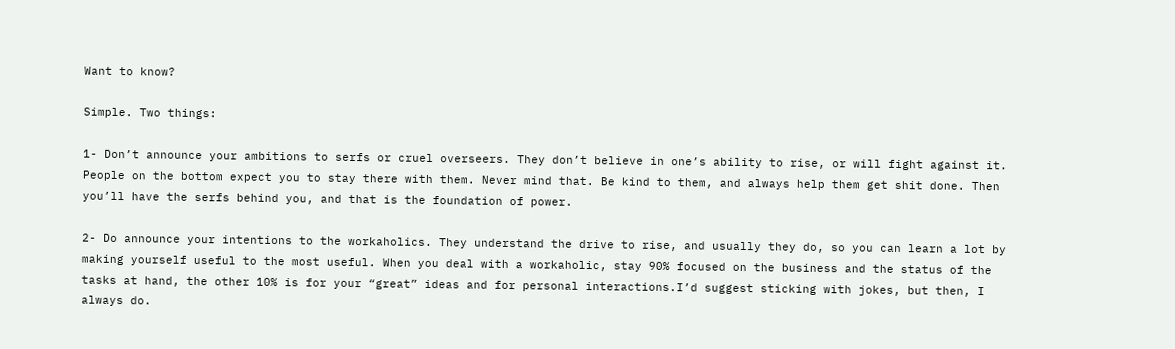Want to know?

Simple. Two things:

1- Don’t announce your ambitions to serfs or cruel overseers. They don’t believe in one’s ability to rise, or will fight against it. People on the bottom expect you to stay there with them. Never mind that. Be kind to them, and always help them get shit done. Then you’ll have the serfs behind you, and that is the foundation of power.

2- Do announce your intentions to the workaholics. They understand the drive to rise, and usually they do, so you can learn a lot by making yourself useful to the most useful. When you deal with a workaholic, stay 90% focused on the business and the status of the tasks at hand, the other 10% is for your “great” ideas and for personal interactions.I’d suggest sticking with jokes, but then, I always do.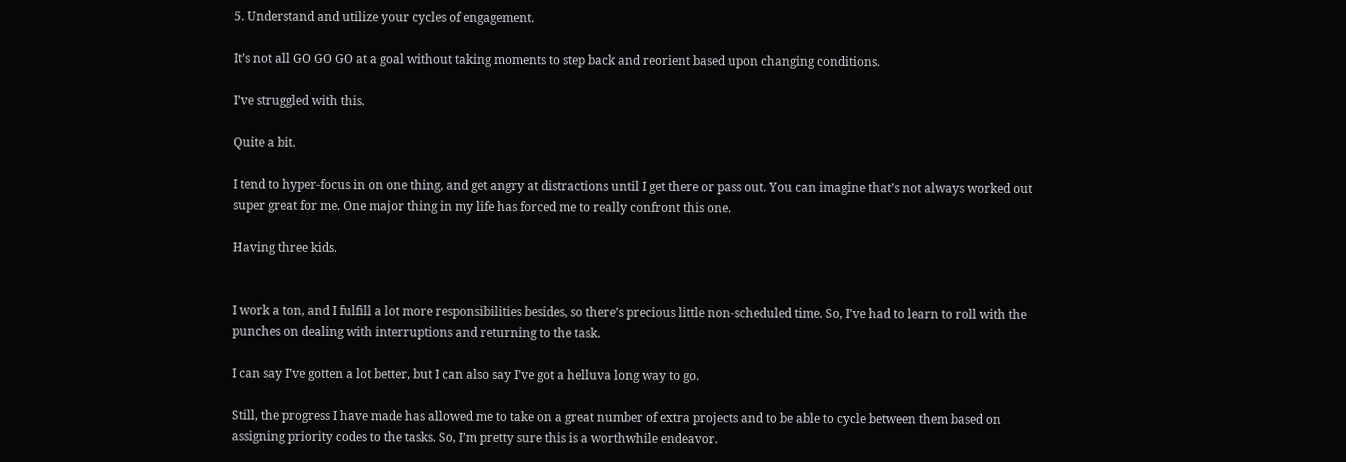5. Understand and utilize your cycles of engagement.

It’s not all GO GO GO at a goal without taking moments to step back and reorient based upon changing conditions.

I’ve struggled with this.

Quite a bit.

I tend to hyper-focus in on one thing, and get angry at distractions until I get there or pass out. You can imagine that’s not always worked out super great for me. One major thing in my life has forced me to really confront this one.

Having three kids.


I work a ton, and I fulfill a lot more responsibilities besides, so there’s precious little non-scheduled time. So, I’ve had to learn to roll with the punches on dealing with interruptions and returning to the task.

I can say I’ve gotten a lot better, but I can also say I’ve got a helluva long way to go.

Still, the progress I have made has allowed me to take on a great number of extra projects and to be able to cycle between them based on assigning priority codes to the tasks. So, I’m pretty sure this is a worthwhile endeavor.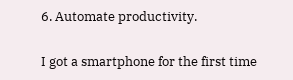6. Automate productivity.

I got a smartphone for the first time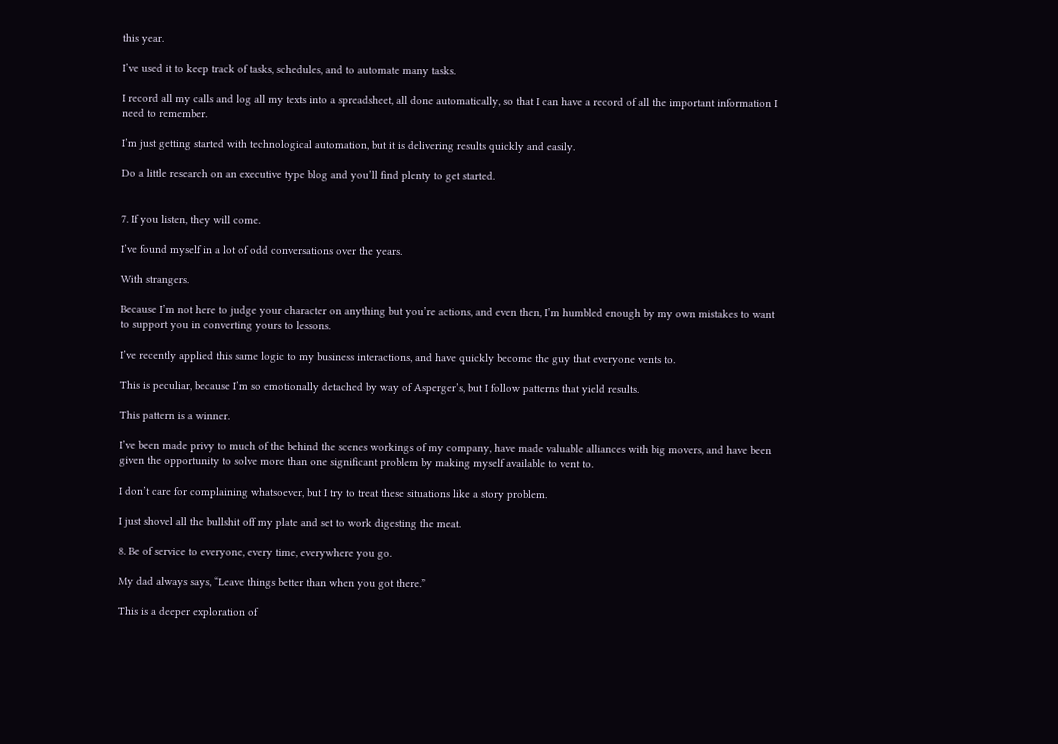this year.

I’ve used it to keep track of tasks, schedules, and to automate many tasks.

I record all my calls and log all my texts into a spreadsheet, all done automatically, so that I can have a record of all the important information I need to remember.

I’m just getting started with technological automation, but it is delivering results quickly and easily.

Do a little research on an executive type blog and you’ll find plenty to get started.


7. If you listen, they will come.

I’ve found myself in a lot of odd conversations over the years.

With strangers.

Because I’m not here to judge your character on anything but you’re actions, and even then, I’m humbled enough by my own mistakes to want to support you in converting yours to lessons.

I’ve recently applied this same logic to my business interactions, and have quickly become the guy that everyone vents to.

This is peculiar, because I’m so emotionally detached by way of Asperger’s, but I follow patterns that yield results.

This pattern is a winner.

I’ve been made privy to much of the behind the scenes workings of my company, have made valuable alliances with big movers, and have been given the opportunity to solve more than one significant problem by making myself available to vent to.

I don’t care for complaining whatsoever, but I try to treat these situations like a story problem.

I just shovel all the bullshit off my plate and set to work digesting the meat.

8. Be of service to everyone, every time, everywhere you go.

My dad always says, “Leave things better than when you got there.”

This is a deeper exploration of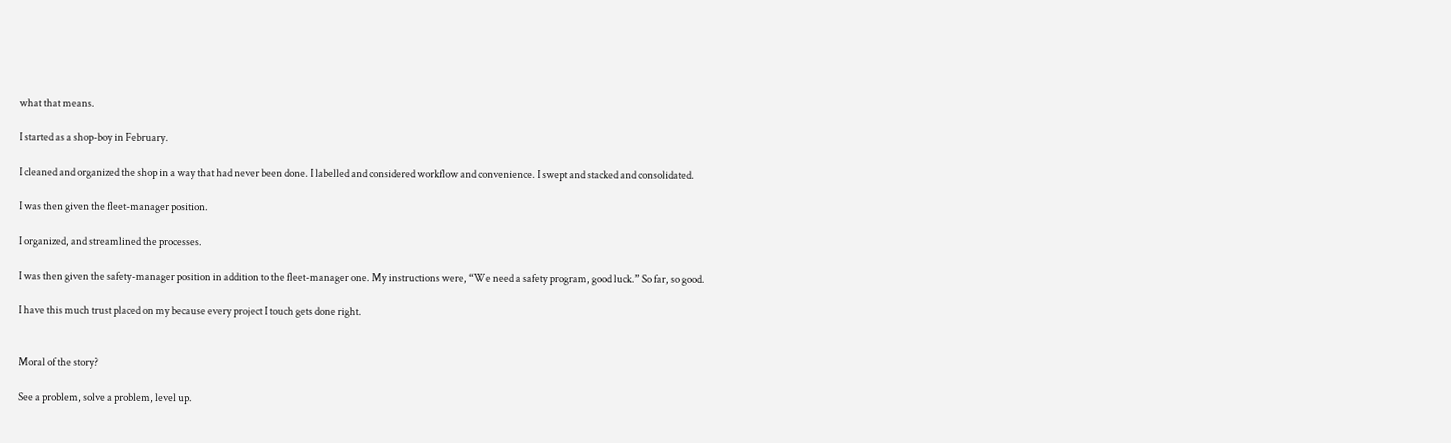what that means.

I started as a shop-boy in February.

I cleaned and organized the shop in a way that had never been done. I labelled and considered workflow and convenience. I swept and stacked and consolidated.

I was then given the fleet-manager position.

I organized, and streamlined the processes.

I was then given the safety-manager position in addition to the fleet-manager one. My instructions were, “We need a safety program, good luck.” So far, so good.

I have this much trust placed on my because every project I touch gets done right.


Moral of the story?

See a problem, solve a problem, level up.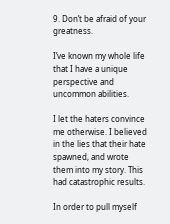9. Don’t be afraid of your greatness.

I’ve known my whole life that I have a unique perspective and uncommon abilities.

I let the haters convince me otherwise. I believed in the lies that their hate spawned, and wrote them into my story. This had catastrophic results.

In order to pull myself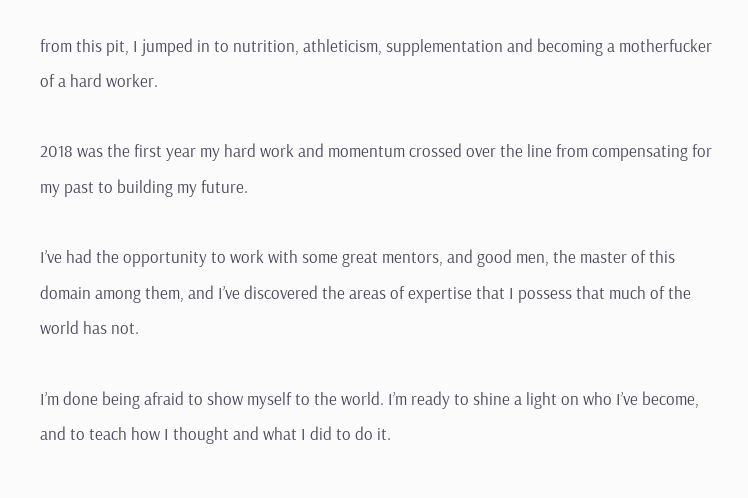from this pit, I jumped in to nutrition, athleticism, supplementation and becoming a motherfucker of a hard worker.

2018 was the first year my hard work and momentum crossed over the line from compensating for my past to building my future.

I’ve had the opportunity to work with some great mentors, and good men, the master of this domain among them, and I’ve discovered the areas of expertise that I possess that much of the world has not.

I’m done being afraid to show myself to the world. I’m ready to shine a light on who I’ve become, and to teach how I thought and what I did to do it.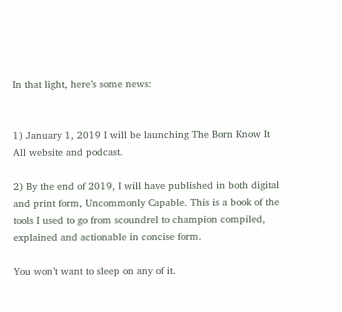In that light, here’s some news:


1) January 1, 2019 I will be launching The Born Know It All website and podcast.

2) By the end of 2019, I will have published in both digital and print form, Uncommonly Capable. This is a book of the tools I used to go from scoundrel to champion compiled, explained and actionable in concise form.

You won’t want to sleep on any of it.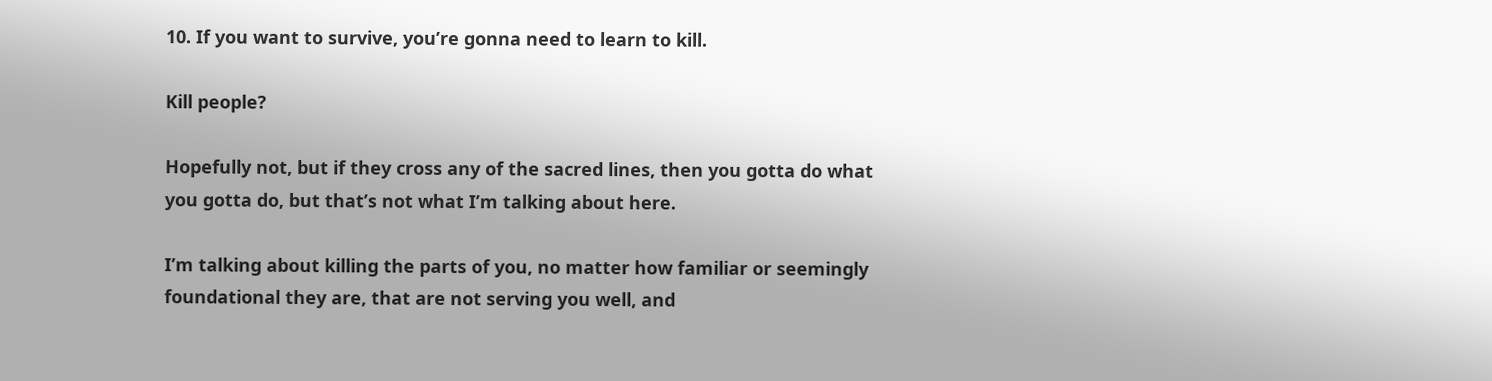10. If you want to survive, you’re gonna need to learn to kill.

Kill people?

Hopefully not, but if they cross any of the sacred lines, then you gotta do what you gotta do, but that’s not what I’m talking about here.

I’m talking about killing the parts of you, no matter how familiar or seemingly foundational they are, that are not serving you well, and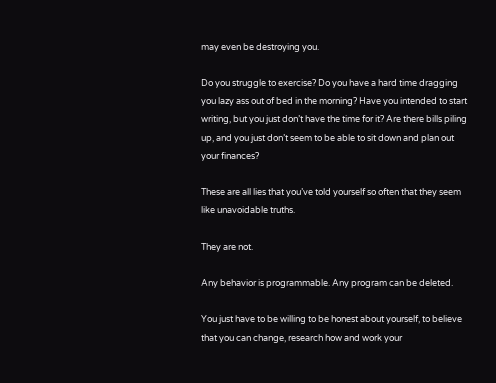may even be destroying you.

Do you struggle to exercise? Do you have a hard time dragging you lazy ass out of bed in the morning? Have you intended to start writing, but you just don’t have the time for it? Are there bills piling up, and you just don’t seem to be able to sit down and plan out your finances?

These are all lies that you’ve told yourself so often that they seem like unavoidable truths.

They are not.

Any behavior is programmable. Any program can be deleted.

You just have to be willing to be honest about yourself, to believe that you can change, research how and work your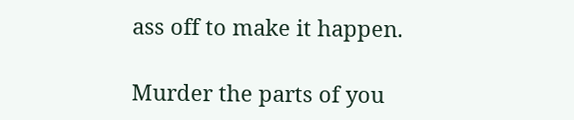ass off to make it happen.

Murder the parts of you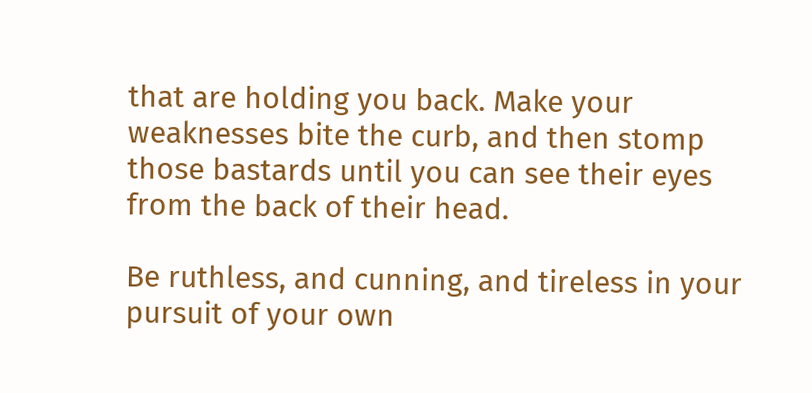that are holding you back. Make your weaknesses bite the curb, and then stomp those bastards until you can see their eyes from the back of their head.

Be ruthless, and cunning, and tireless in your pursuit of your own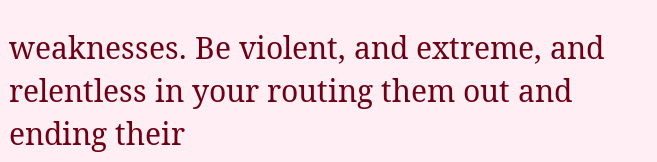weaknesses. Be violent, and extreme, and relentless in your routing them out and ending their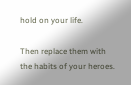hold on your life.

Then replace them with the habits of your heroes.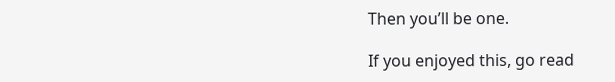Then you’ll be one.

If you enjoyed this, go read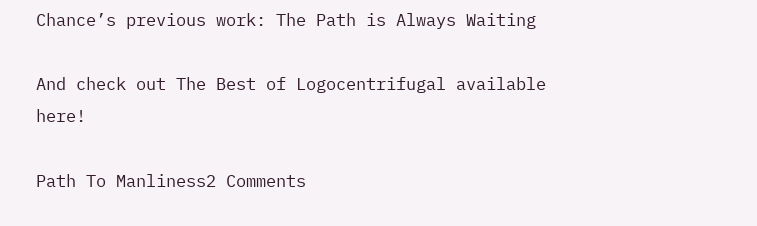Chance’s previous work: The Path is Always Waiting

And check out The Best of Logocentrifugal available here!

Path To Manliness2 Comments